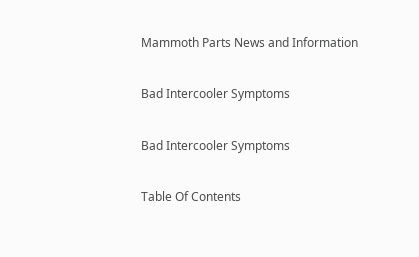Mammoth Parts News and Information

Bad Intercooler Symptoms

Bad Intercooler Symptoms

Table Of Contents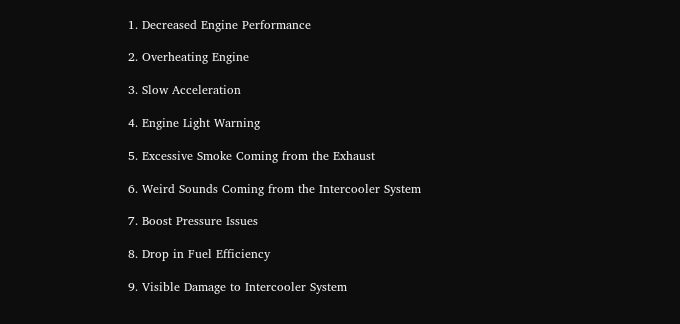1. Decreased Engine Performance

2. Overheating Engine

3. Slow Acceleration

4. Engine Light Warning

5. Excessive Smoke Coming from the Exhaust

6. Weird Sounds Coming from the Intercooler System

7. Boost Pressure Issues

8. Drop in Fuel Efficiency

9. Visible Damage to Intercooler System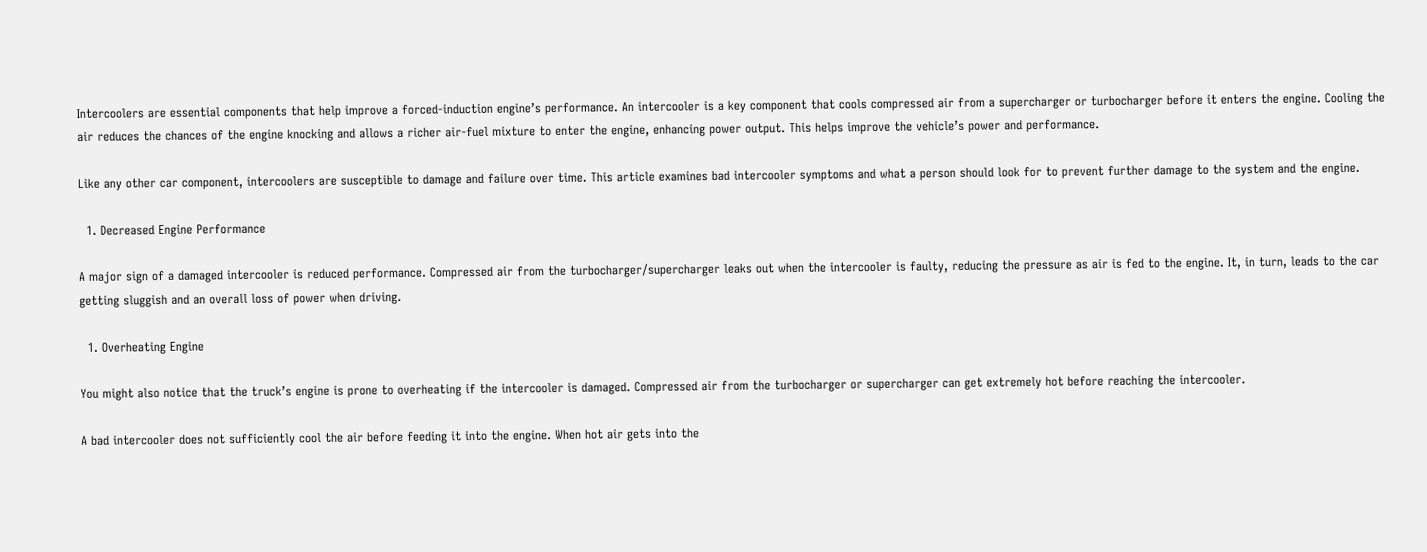Intercoolers are essential components that help improve a forced-induction engine’s performance. An intercooler is a key component that cools compressed air from a supercharger or turbocharger before it enters the engine. Cooling the air reduces the chances of the engine knocking and allows a richer air-fuel mixture to enter the engine, enhancing power output. This helps improve the vehicle’s power and performance.

Like any other car component, intercoolers are susceptible to damage and failure over time. This article examines bad intercooler symptoms and what a person should look for to prevent further damage to the system and the engine.

  1. Decreased Engine Performance

A major sign of a damaged intercooler is reduced performance. Compressed air from the turbocharger/supercharger leaks out when the intercooler is faulty, reducing the pressure as air is fed to the engine. It, in turn, leads to the car getting sluggish and an overall loss of power when driving.

  1. Overheating Engine

You might also notice that the truck’s engine is prone to overheating if the intercooler is damaged. Compressed air from the turbocharger or supercharger can get extremely hot before reaching the intercooler.

A bad intercooler does not sufficiently cool the air before feeding it into the engine. When hot air gets into the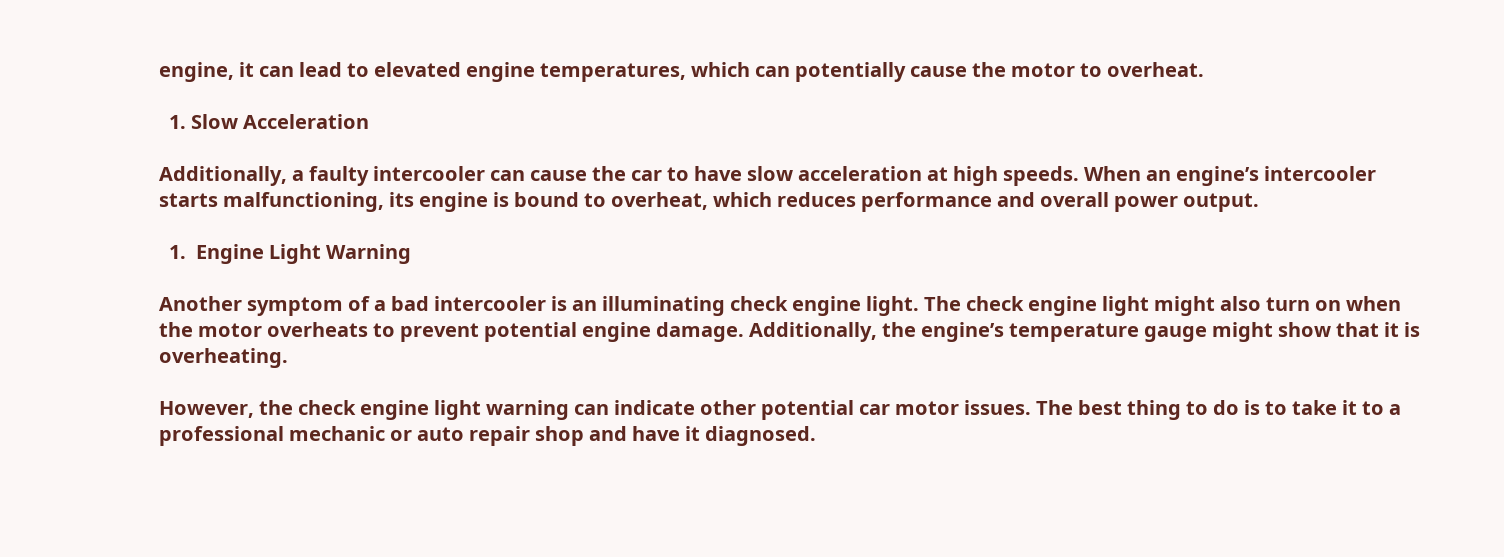engine, it can lead to elevated engine temperatures, which can potentially cause the motor to overheat.

  1. Slow Acceleration

Additionally, a faulty intercooler can cause the car to have slow acceleration at high speeds. When an engine’s intercooler starts malfunctioning, its engine is bound to overheat, which reduces performance and overall power output.

  1.  Engine Light Warning

Another symptom of a bad intercooler is an illuminating check engine light. The check engine light might also turn on when the motor overheats to prevent potential engine damage. Additionally, the engine’s temperature gauge might show that it is overheating.

However, the check engine light warning can indicate other potential car motor issues. The best thing to do is to take it to a professional mechanic or auto repair shop and have it diagnosed.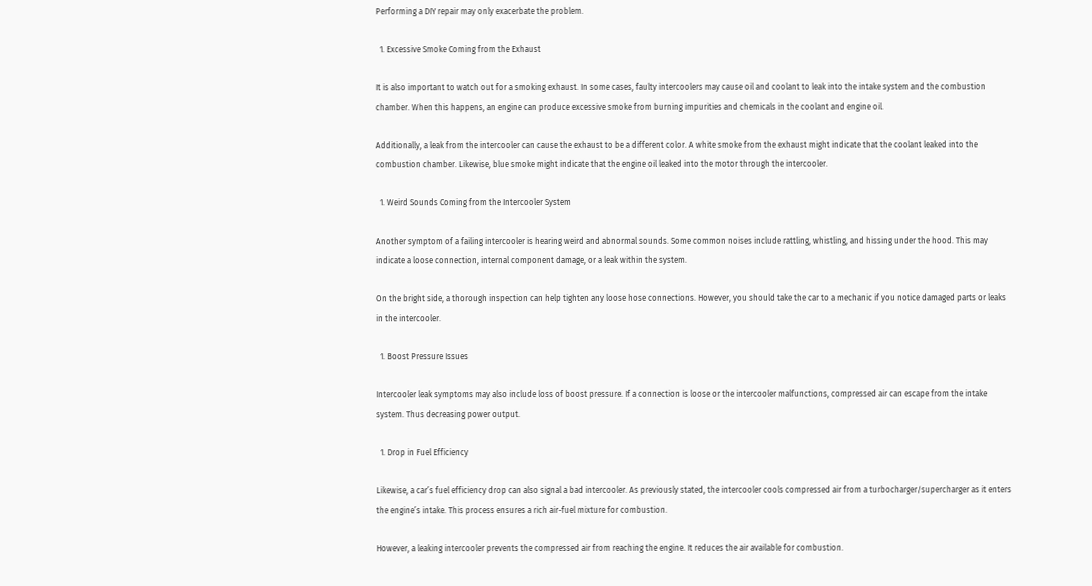Performing a DIY repair may only exacerbate the problem.

  1. Excessive Smoke Coming from the Exhaust

It is also important to watch out for a smoking exhaust. In some cases, faulty intercoolers may cause oil and coolant to leak into the intake system and the combustion chamber. When this happens, an engine can produce excessive smoke from burning impurities and chemicals in the coolant and engine oil.

Additionally, a leak from the intercooler can cause the exhaust to be a different color. A white smoke from the exhaust might indicate that the coolant leaked into the combustion chamber. Likewise, blue smoke might indicate that the engine oil leaked into the motor through the intercooler.

  1. Weird Sounds Coming from the Intercooler System

Another symptom of a failing intercooler is hearing weird and abnormal sounds. Some common noises include rattling, whistling, and hissing under the hood. This may indicate a loose connection, internal component damage, or a leak within the system.

On the bright side, a thorough inspection can help tighten any loose hose connections. However, you should take the car to a mechanic if you notice damaged parts or leaks in the intercooler.

  1. Boost Pressure Issues

Intercooler leak symptoms may also include loss of boost pressure. If a connection is loose or the intercooler malfunctions, compressed air can escape from the intake system. Thus decreasing power output.

  1. Drop in Fuel Efficiency

Likewise, a car’s fuel efficiency drop can also signal a bad intercooler. As previously stated, the intercooler cools compressed air from a turbocharger/supercharger as it enters the engine’s intake. This process ensures a rich air-fuel mixture for combustion.

However, a leaking intercooler prevents the compressed air from reaching the engine. It reduces the air available for combustion.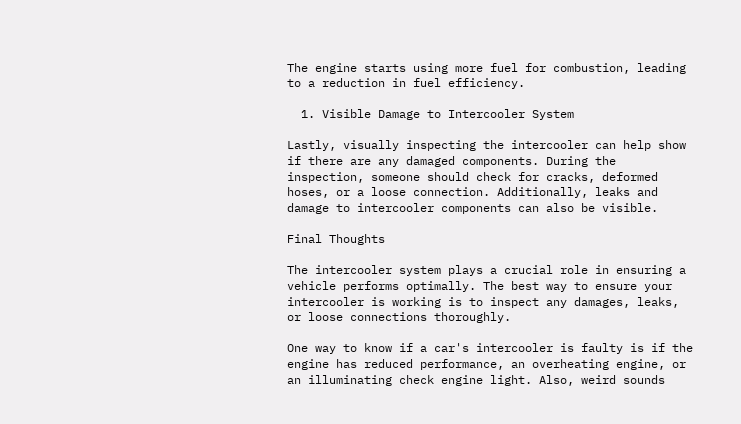The engine starts using more fuel for combustion, leading to a reduction in fuel efficiency.

  1. Visible Damage to Intercooler System

Lastly, visually inspecting the intercooler can help show if there are any damaged components. During the inspection, someone should check for cracks, deformed hoses, or a loose connection. Additionally, leaks and damage to intercooler components can also be visible.

Final Thoughts

The intercooler system plays a crucial role in ensuring a vehicle performs optimally. The best way to ensure your intercooler is working is to inspect any damages, leaks, or loose connections thoroughly.

One way to know if a car's intercooler is faulty is if the engine has reduced performance, an overheating engine, or an illuminating check engine light. Also, weird sounds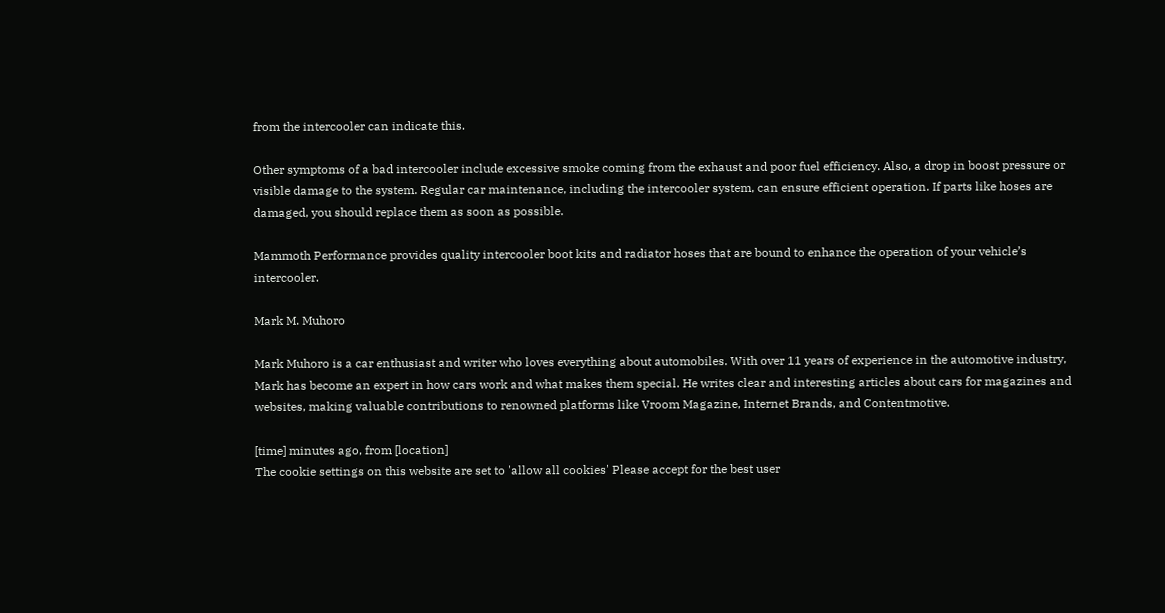from the intercooler can indicate this.

Other symptoms of a bad intercooler include excessive smoke coming from the exhaust and poor fuel efficiency. Also, a drop in boost pressure or visible damage to the system. Regular car maintenance, including the intercooler system, can ensure efficient operation. If parts like hoses are damaged, you should replace them as soon as possible.

Mammoth Performance provides quality intercooler boot kits and radiator hoses that are bound to enhance the operation of your vehicle’s intercooler.

Mark M. Muhoro

Mark Muhoro is a car enthusiast and writer who loves everything about automobiles. With over 11 years of experience in the automotive industry, Mark has become an expert in how cars work and what makes them special. He writes clear and interesting articles about cars for magazines and websites, making valuable contributions to renowned platforms like Vroom Magazine, Internet Brands, and Contentmotive.

[time] minutes ago, from [location]
The cookie settings on this website are set to 'allow all cookies' Please accept for the best user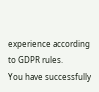experience according to GDPR rules.
You have successfully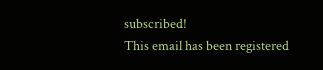subscribed!
This email has been registered